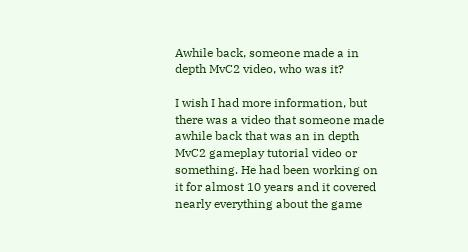Awhile back, someone made a in depth MvC2 video, who was it?

I wish I had more information, but there was a video that someone made awhile back that was an in depth MvC2 gameplay tutorial video or something. He had been working on it for almost 10 years and it covered nearly everything about the game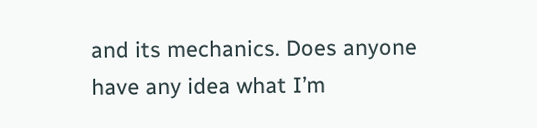and its mechanics. Does anyone have any idea what I’m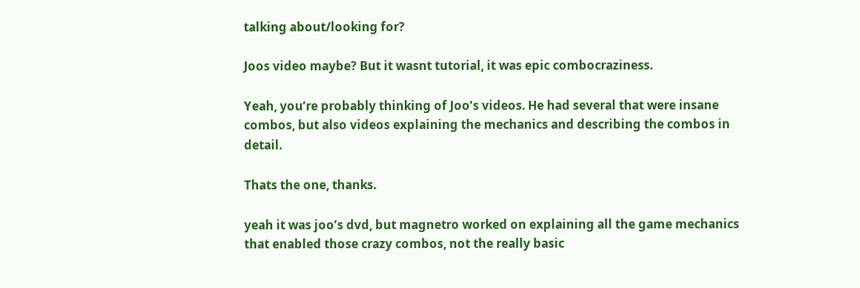talking about/looking for?

Joos video maybe? But it wasnt tutorial, it was epic combocraziness.

Yeah, you’re probably thinking of Joo’s videos. He had several that were insane combos, but also videos explaining the mechanics and describing the combos in detail.

Thats the one, thanks.

yeah it was joo’s dvd, but magnetro worked on explaining all the game mechanics that enabled those crazy combos, not the really basic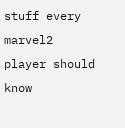stuff every marvel2 player should know